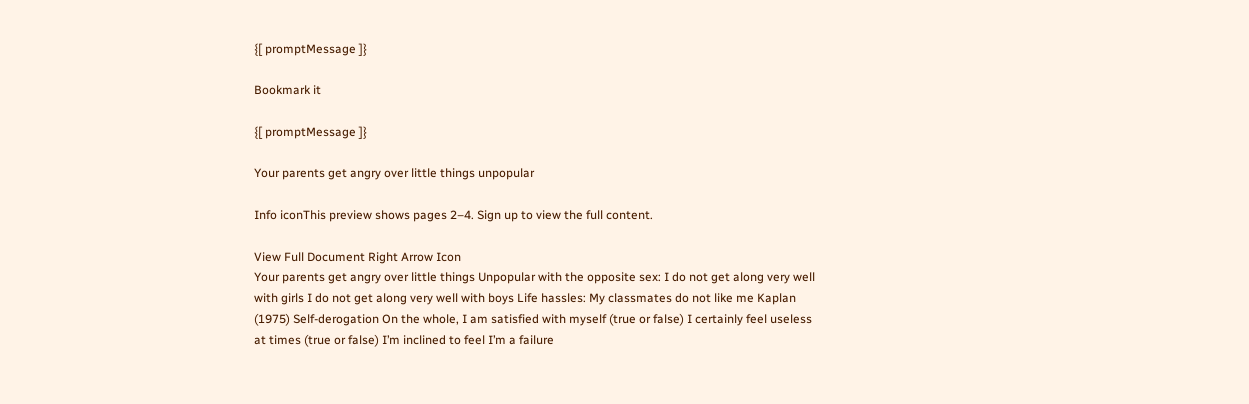{[ promptMessage ]}

Bookmark it

{[ promptMessage ]}

Your parents get angry over little things unpopular

Info iconThis preview shows pages 2–4. Sign up to view the full content.

View Full Document Right Arrow Icon
Your parents get angry over little things Unpopular with the opposite sex: I do not get along very well with girls I do not get along very well with boys Life hassles: My classmates do not like me Kaplan (1975) Self-derogation On the whole, I am satisfied with myself (true or false) I certainly feel useless at times (true or false) I’m inclined to feel I’m a failure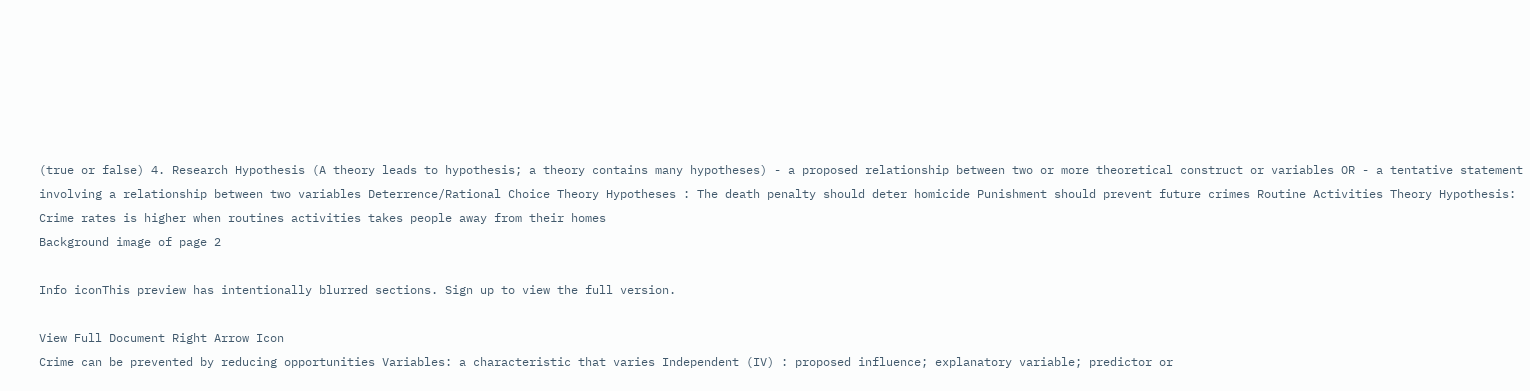(true or false) 4. Research Hypothesis (A theory leads to hypothesis; a theory contains many hypotheses) - a proposed relationship between two or more theoretical construct or variables OR - a tentative statement involving a relationship between two variables Deterrence/Rational Choice Theory Hypotheses : The death penalty should deter homicide Punishment should prevent future crimes Routine Activities Theory Hypothesis: Crime rates is higher when routines activities takes people away from their homes
Background image of page 2

Info iconThis preview has intentionally blurred sections. Sign up to view the full version.

View Full Document Right Arrow Icon
Crime can be prevented by reducing opportunities Variables: a characteristic that varies Independent (IV) : proposed influence; explanatory variable; predictor or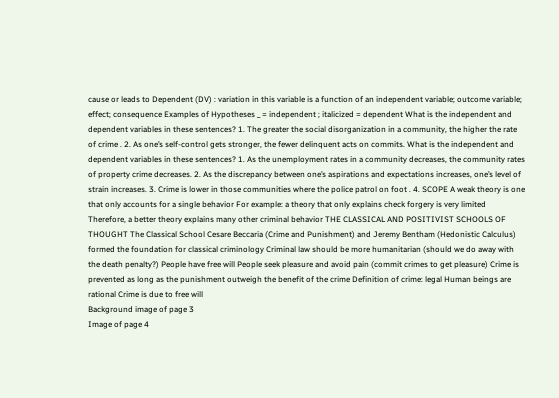cause or leads to Dependent (DV) : variation in this variable is a function of an independent variable; outcome variable; effect; consequence Examples of Hypotheses _ = independent ; italicized = dependent What is the independent and dependent variables in these sentences? 1. The greater the social disorganization in a community, the higher the rate of crime . 2. As one’s self-control gets stronger, the fewer delinquent acts on commits. What is the independent and dependent variables in these sentences? 1. As the unemployment rates in a community decreases, the community rates of property crime decreases. 2. As the discrepancy between one’s aspirations and expectations increases, one’s level of strain increases. 3. Crime is lower in those communities where the police patrol on foot . 4. SCOPE A weak theory is one that only accounts for a single behavior For example: a theory that only explains check forgery is very limited Therefore, a better theory explains many other criminal behavior THE CLASSICAL AND POSITIVIST SCHOOLS OF THOUGHT The Classical School Cesare Beccaria (Crime and Punishment) and Jeremy Bentham (Hedonistic Calculus) formed the foundation for classical criminology Criminal law should be more humanitarian (should we do away with the death penalty?) People have free will People seek pleasure and avoid pain (commit crimes to get pleasure) Crime is prevented as long as the punishment outweigh the benefit of the crime Definition of crime: legal Human beings are rational Crime is due to free will
Background image of page 3
Image of page 4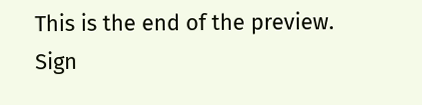This is the end of the preview. Sign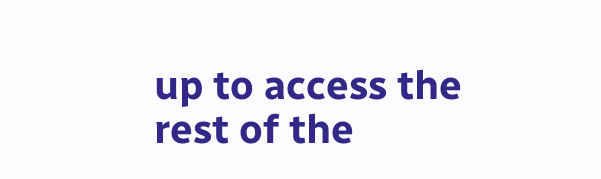up to access the rest of the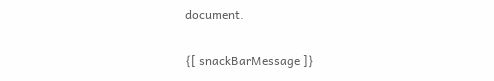document.

{[ snackBarMessage ]}